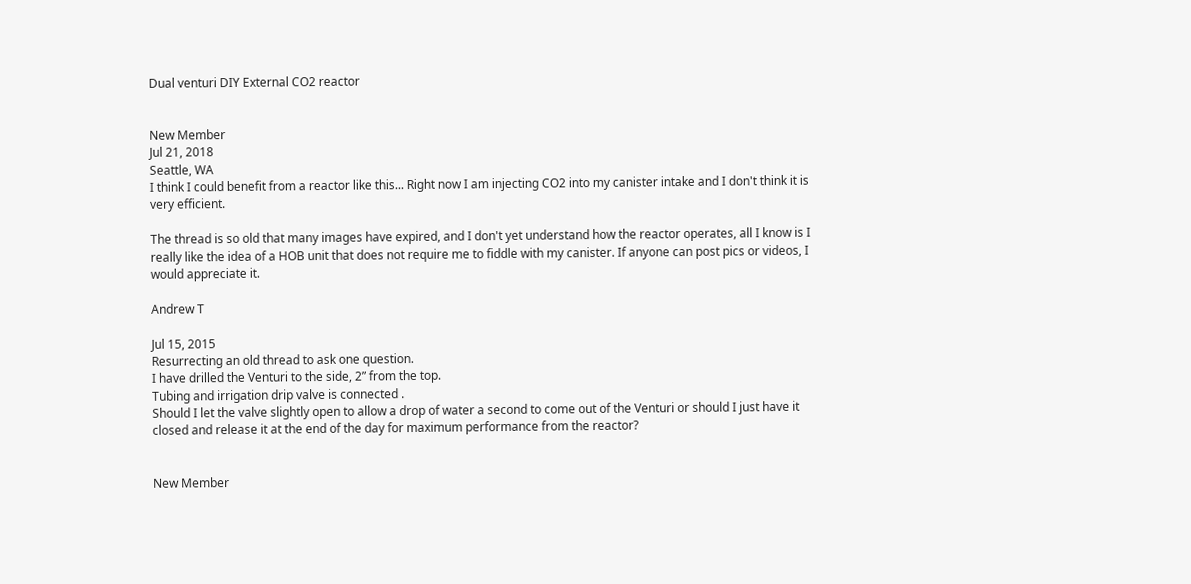Dual venturi DIY External CO2 reactor


New Member
Jul 21, 2018
Seattle, WA
I think I could benefit from a reactor like this... Right now I am injecting CO2 into my canister intake and I don't think it is very efficient.

The thread is so old that many images have expired, and I don't yet understand how the reactor operates, all I know is I really like the idea of a HOB unit that does not require me to fiddle with my canister. If anyone can post pics or videos, I would appreciate it.

Andrew T

Jul 15, 2015
Resurrecting an old thread to ask one question.
I have drilled the Venturi to the side, 2” from the top.
Tubing and irrigation drip valve is connected .
Should I let the valve slightly open to allow a drop of water a second to come out of the Venturi or should I just have it closed and release it at the end of the day for maximum performance from the reactor?


New Member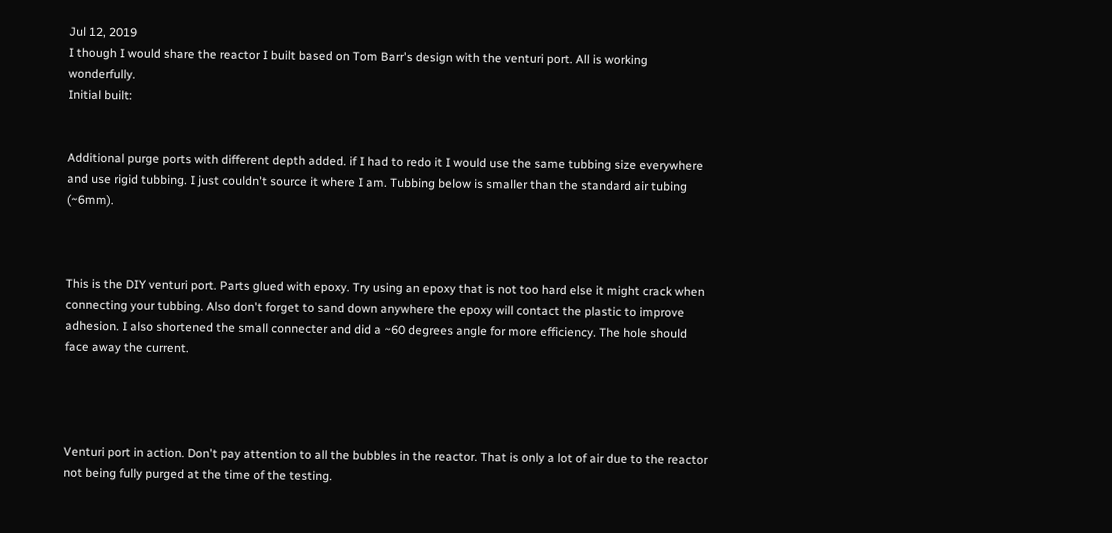Jul 12, 2019
I though I would share the reactor I built based on Tom Barr's design with the venturi port. All is working wonderfully.
Initial built:


Additional purge ports with different depth added. if I had to redo it I would use the same tubbing size everywhere and use rigid tubbing. I just couldn't source it where I am. Tubbing below is smaller than the standard air tubing (~6mm).



This is the DIY venturi port. Parts glued with epoxy. Try using an epoxy that is not too hard else it might crack when connecting your tubbing. Also don't forget to sand down anywhere the epoxy will contact the plastic to improve adhesion. I also shortened the small connecter and did a ~60 degrees angle for more efficiency. The hole should face away the current.




Venturi port in action. Don't pay attention to all the bubbles in the reactor. That is only a lot of air due to the reactor not being fully purged at the time of the testing.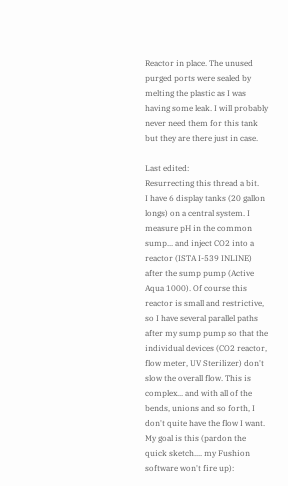Reactor in place. The unused purged ports were sealed by melting the plastic as I was having some leak. I will probably never need them for this tank but they are there just in case.

Last edited:
Resurrecting this thread a bit.
I have 6 display tanks (20 gallon longs) on a central system. I measure pH in the common sump... and inject CO2 into a reactor (ISTA I-539 INLINE) after the sump pump (Active Aqua 1000). Of course this reactor is small and restrictive, so I have several parallel paths after my sump pump so that the individual devices (CO2 reactor, flow meter, UV Sterilizer) don't slow the overall flow. This is complex... and with all of the bends, unions and so forth, I don't quite have the flow I want. My goal is this (pardon the quick sketch.... my Fushion software won't fire up):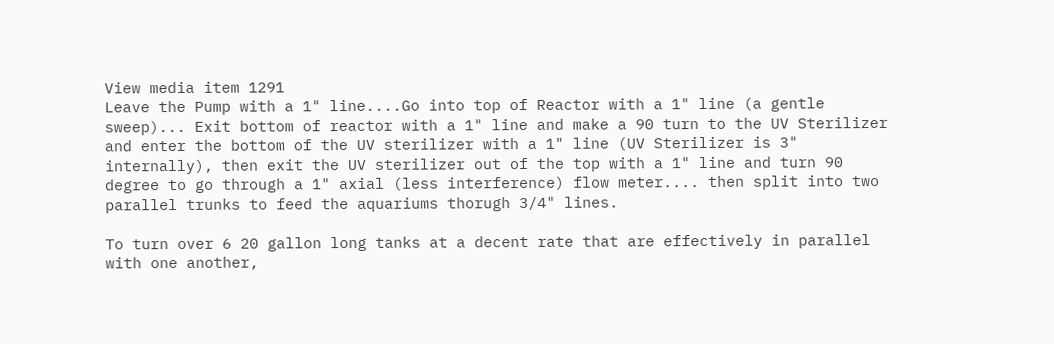View media item 1291
Leave the Pump with a 1" line....Go into top of Reactor with a 1" line (a gentle sweep)... Exit bottom of reactor with a 1" line and make a 90 turn to the UV Sterilizer and enter the bottom of the UV sterilizer with a 1" line (UV Sterilizer is 3" internally), then exit the UV sterilizer out of the top with a 1" line and turn 90 degree to go through a 1" axial (less interference) flow meter.... then split into two parallel trunks to feed the aquariums thorugh 3/4" lines.

To turn over 6 20 gallon long tanks at a decent rate that are effectively in parallel with one another,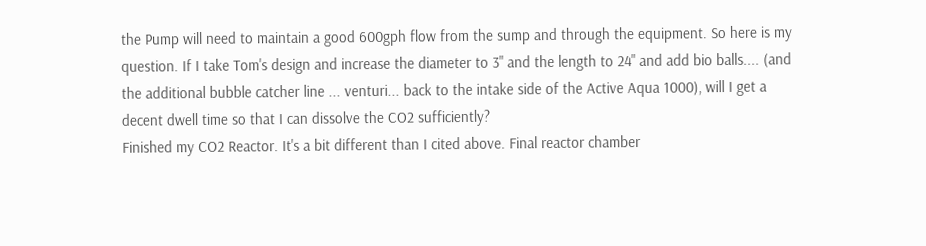the Pump will need to maintain a good 600gph flow from the sump and through the equipment. So here is my question. If I take Tom's design and increase the diameter to 3" and the length to 24" and add bio balls.... (and the additional bubble catcher line ... venturi... back to the intake side of the Active Aqua 1000), will I get a decent dwell time so that I can dissolve the CO2 sufficiently?
Finished my CO2 Reactor. It's a bit different than I cited above. Final reactor chamber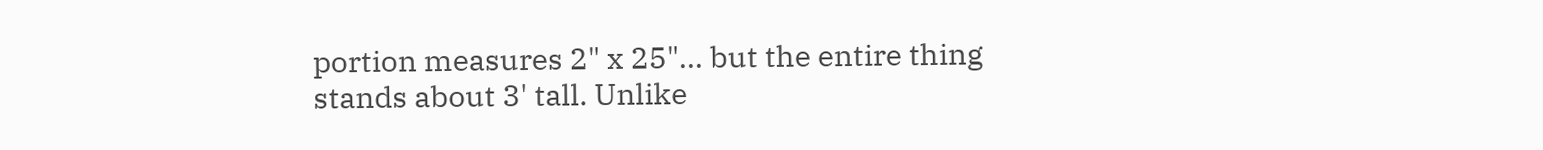portion measures 2" x 25"... but the entire thing stands about 3' tall. Unlike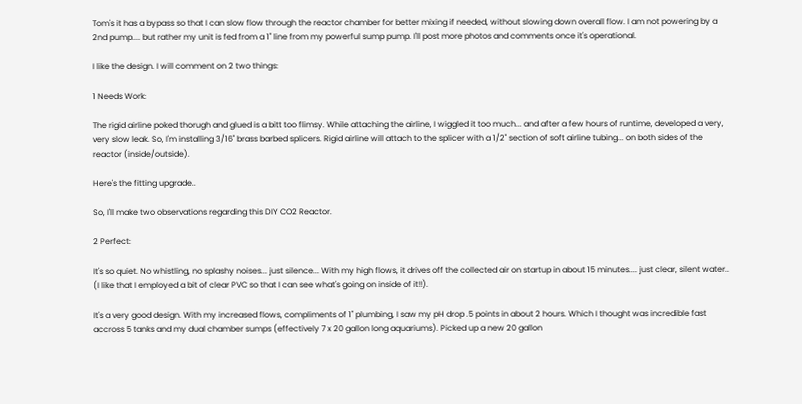Tom's it has a bypass so that I can slow flow through the reactor chamber for better mixing if needed, without slowing down overall flow. I am not powering by a 2nd pump.... but rather my unit is fed from a 1" line from my powerful sump pump. I'll post more photos and comments once it's operational.

I like the design. I will comment on 2 two things:

1 Needs Work:

The rigid airline poked thorugh and glued is a bitt too flimsy. While attaching the airline, I wiggled it too much... and after a few hours of runtime, developed a very, very slow leak. So, I'm installing 3/16" brass barbed splicers. Rigid airline will attach to the splicer with a 1/2" section of soft airline tubing... on both sides of the reactor (inside/outside).

Here's the fitting upgrade..

So, I'll make two observations regarding this DIY CO2 Reactor.

2 Perfect:

It's so quiet. No whistling, no splashy noises... just silence... With my high flows, it drives off the collected air on startup in about 15 minutes.... just clear, silent water.. (I like that I employed a bit of clear PVC so that I can see what's going on inside of it!!).

It's a very good design. With my increased flows, compliments of 1" plumbing, I saw my pH drop .5 points in about 2 hours. Which I thought was incredible fast accross 5 tanks and my dual chamber sumps (effectively 7 x 20 gallon long aquariums). Picked up a new 20 gallon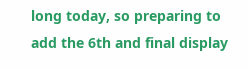long today, so preparing to add the 6th and final display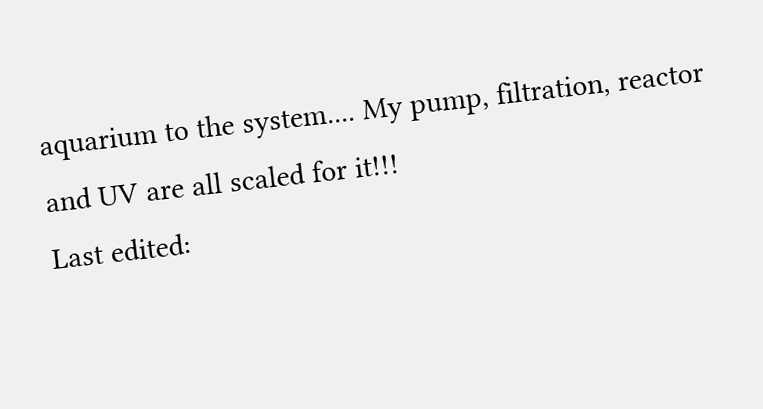aquarium to the system.... My pump, filtration, reactor and UV are all scaled for it!!!
Last edited: